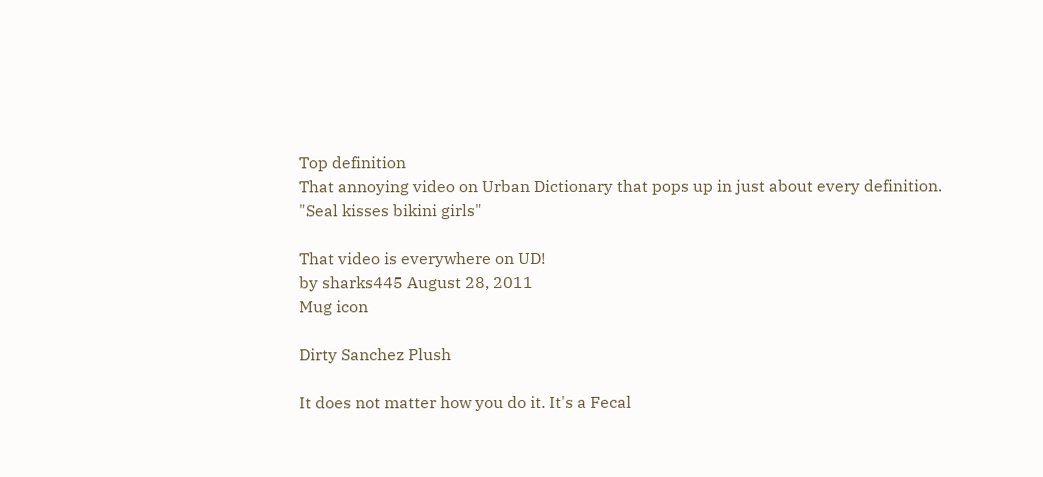Top definition
That annoying video on Urban Dictionary that pops up in just about every definition.
"Seal kisses bikini girls"

That video is everywhere on UD!
by sharks445 August 28, 2011
Mug icon

Dirty Sanchez Plush

It does not matter how you do it. It's a Fecal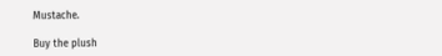Mustache.

Buy the plush